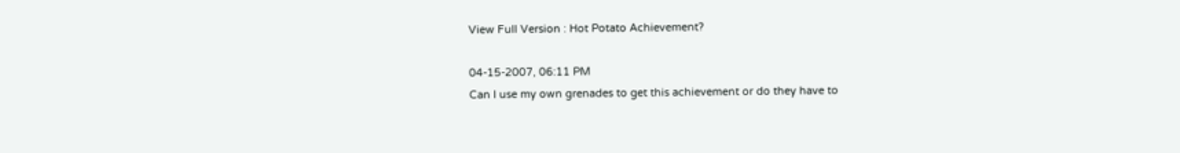View Full Version : Hot Potato Achievement?

04-15-2007, 06:11 PM
Can I use my own grenades to get this achievement or do they have to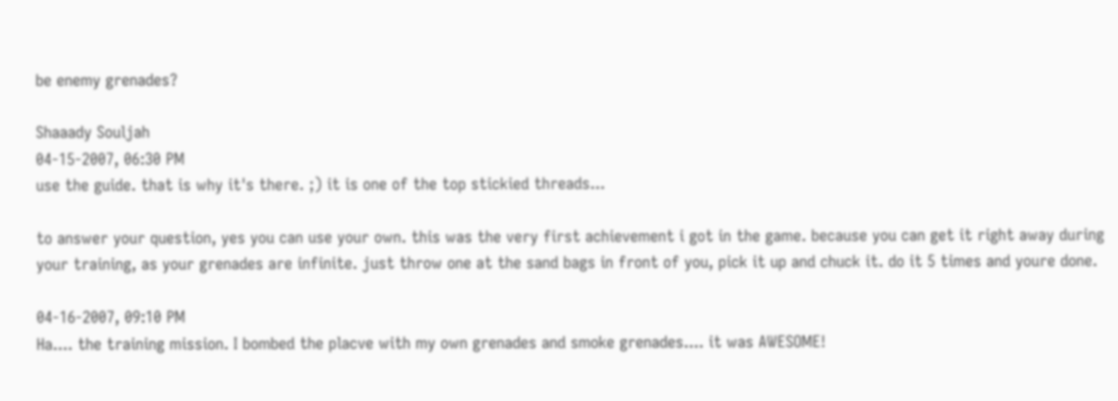be enemy grenades?

Shaaady Souljah
04-15-2007, 06:30 PM
use the guide. that is why it's there. ;) it is one of the top stickied threads...

to answer your question, yes you can use your own. this was the very first achievement i got in the game. because you can get it right away during your training, as your grenades are infinite. just throw one at the sand bags in front of you, pick it up and chuck it. do it 5 times and youre done.

04-16-2007, 09:10 PM
Ha.... the training mission. I bombed the placve with my own grenades and smoke grenades.... it was AWESOME!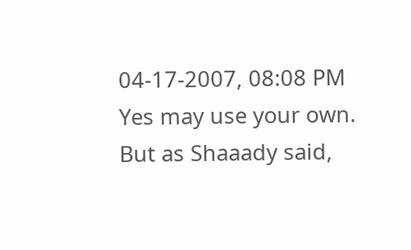04-17-2007, 08:08 PM
Yes may use your own. But as Shaaady said,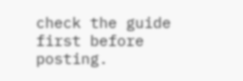check the guide first before posting.